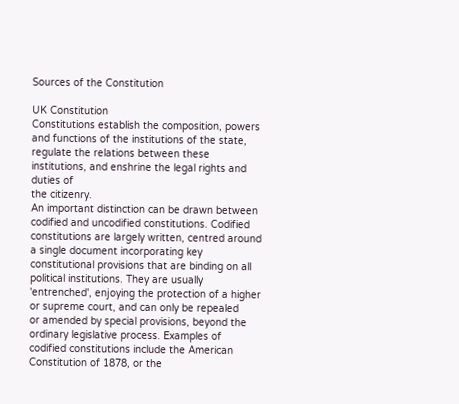Sources of the Constitution

UK Constitution
Constitutions establish the composition, powers and functions of the institutions of the state,
regulate the relations between these institutions, and enshrine the legal rights and duties of
the citizenry.
An important distinction can be drawn between codified and uncodified constitutions. Codified
constitutions are largely written, centred around a single document incorporating key
constitutional provisions that are binding on all political institutions. They are usually
'entrenched', enjoying the protection of a higher or supreme court, and can only be repealed
or amended by special provisions, beyond the ordinary legislative process. Examples of
codified constitutions include the American Constitution of 1878, or the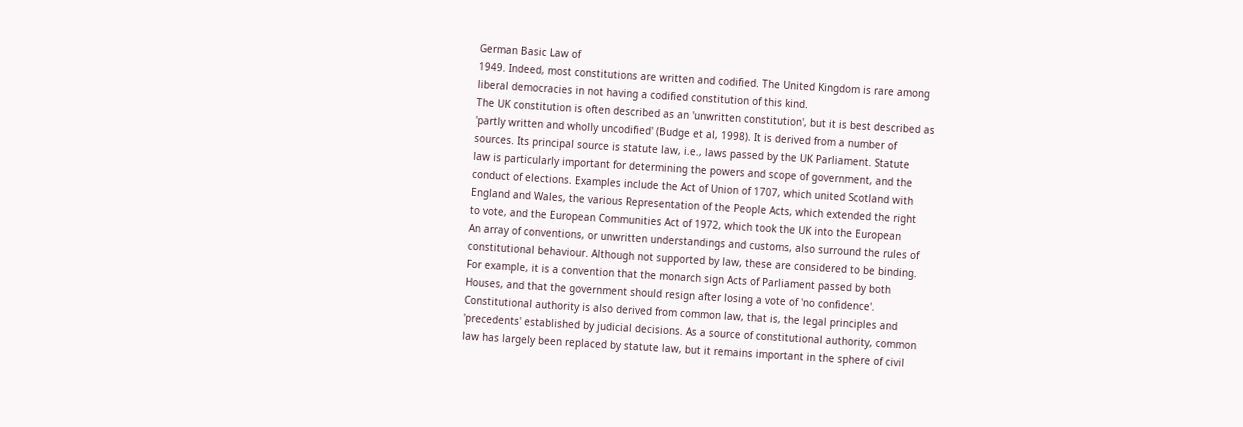German Basic Law of
1949. Indeed, most constitutions are written and codified. The United Kingdom is rare among
liberal democracies in not having a codified constitution of this kind.
The UK constitution is often described as an 'unwritten constitution', but it is best described as
'partly written and wholly uncodified' (Budge et al, 1998). It is derived from a number of
sources. Its principal source is statute law, i.e., laws passed by the UK Parliament. Statute
law is particularly important for determining the powers and scope of government, and the
conduct of elections. Examples include the Act of Union of 1707, which united Scotland with
England and Wales, the various Representation of the People Acts, which extended the right
to vote, and the European Communities Act of 1972, which took the UK into the European
An array of conventions, or unwritten understandings and customs, also surround the rules of
constitutional behaviour. Although not supported by law, these are considered to be binding.
For example, it is a convention that the monarch sign Acts of Parliament passed by both
Houses, and that the government should resign after losing a vote of 'no confidence'.
Constitutional authority is also derived from common law, that is, the legal principles and
'precedents' established by judicial decisions. As a source of constitutional authority, common
law has largely been replaced by statute law, but it remains important in the sphere of civil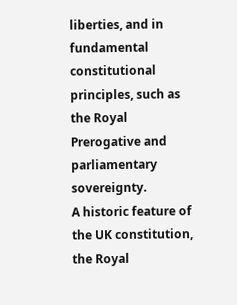liberties, and in fundamental constitutional principles, such as the Royal Prerogative and
parliamentary sovereignty.
A historic feature of the UK constitution, the Royal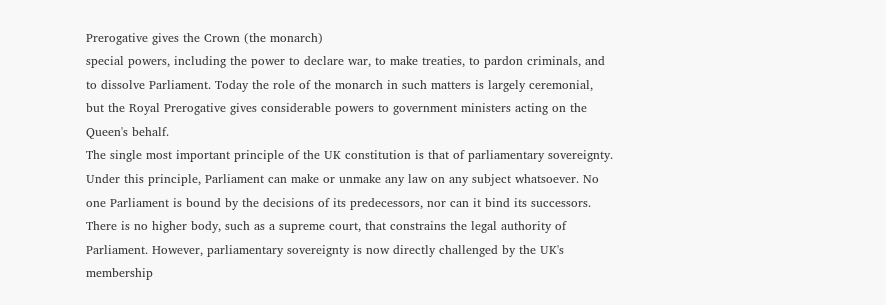Prerogative gives the Crown (the monarch)
special powers, including the power to declare war, to make treaties, to pardon criminals, and
to dissolve Parliament. Today the role of the monarch in such matters is largely ceremonial,
but the Royal Prerogative gives considerable powers to government ministers acting on the
Queen's behalf.
The single most important principle of the UK constitution is that of parliamentary sovereignty.
Under this principle, Parliament can make or unmake any law on any subject whatsoever. No
one Parliament is bound by the decisions of its predecessors, nor can it bind its successors.
There is no higher body, such as a supreme court, that constrains the legal authority of
Parliament. However, parliamentary sovereignty is now directly challenged by the UK's
membership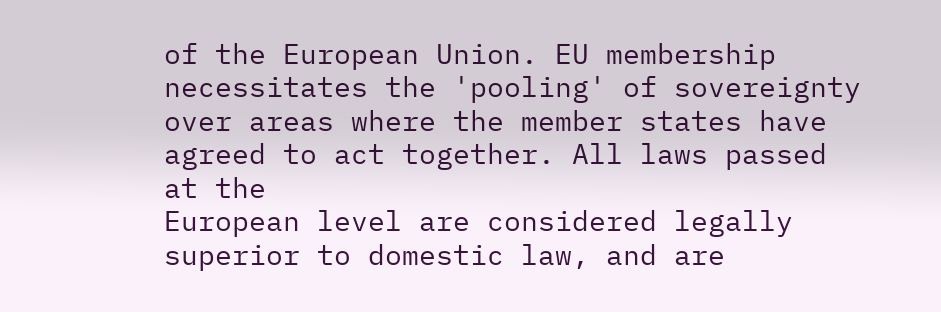of the European Union. EU membership necessitates the 'pooling' of sovereignty
over areas where the member states have agreed to act together. All laws passed at the
European level are considered legally superior to domestic law, and are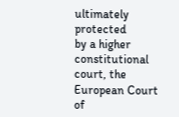ultimately protected
by a higher constitutional court, the European Court of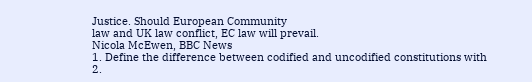Justice. Should European Community
law and UK law conflict, EC law will prevail.
Nicola McEwen, BBC News
1. Define the difference between codified and uncodified constitutions with
2.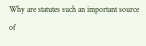Why are statutes such an important source of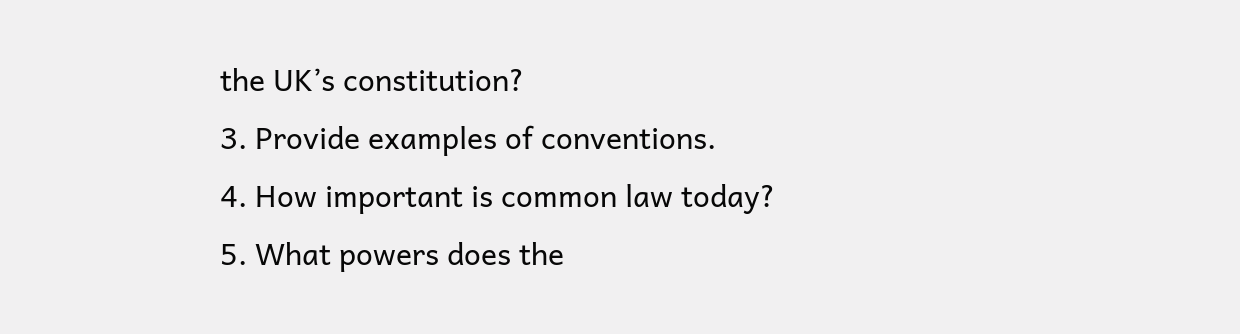the UK’s constitution?
3. Provide examples of conventions.
4. How important is common law today?
5. What powers does the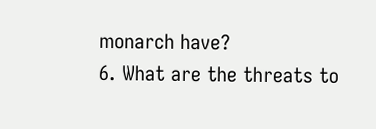monarch have?
6. What are the threats to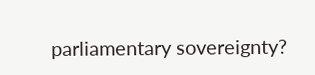parliamentary sovereignty?